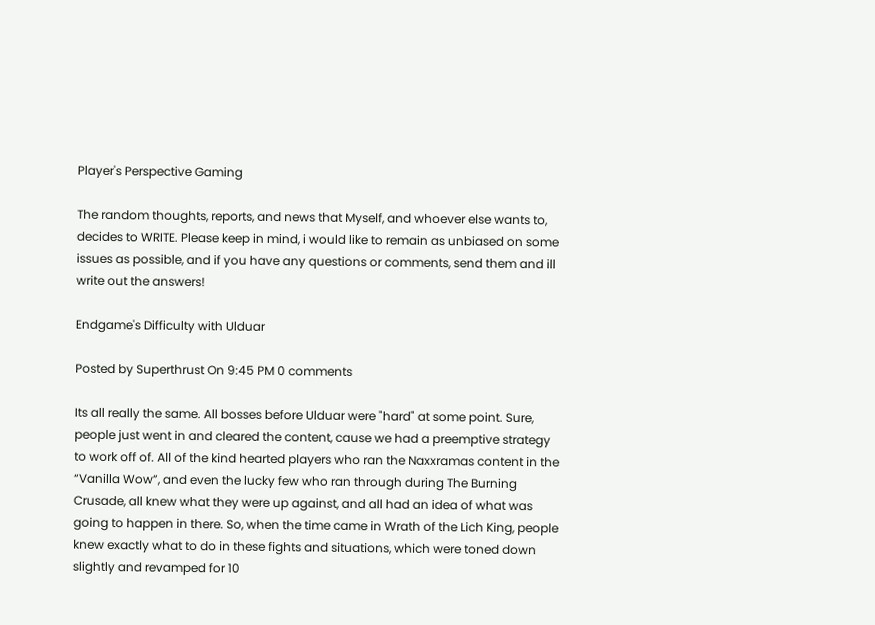Player's Perspective Gaming

The random thoughts, reports, and news that Myself, and whoever else wants to, decides to WRITE. Please keep in mind, i would like to remain as unbiased on some issues as possible, and if you have any questions or comments, send them and ill write out the answers!

Endgame's Difficulty with Ulduar

Posted by Superthrust On 9:45 PM 0 comments

Its all really the same. All bosses before Ulduar were "hard" at some point. Sure, people just went in and cleared the content, cause we had a preemptive strategy to work off of. All of the kind hearted players who ran the Naxxramas content in the “Vanilla Wow”, and even the lucky few who ran through during The Burning Crusade, all knew what they were up against, and all had an idea of what was going to happen in there. So, when the time came in Wrath of the Lich King, people knew exactly what to do in these fights and situations, which were toned down slightly and revamped for 10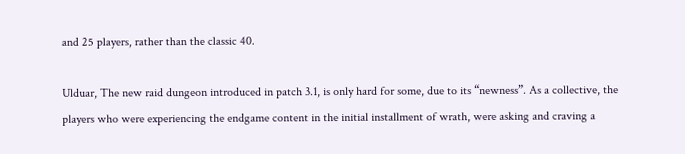and 25 players, rather than the classic 40.

Ulduar, The new raid dungeon introduced in patch 3.1, is only hard for some, due to its “newness”. As a collective, the players who were experiencing the endgame content in the initial installment of wrath, were asking and craving a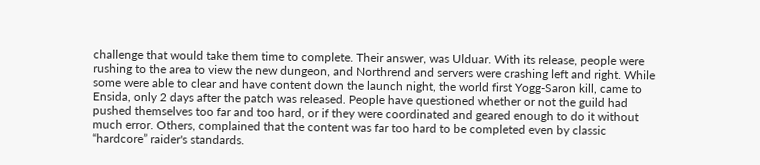challenge that would take them time to complete. Their answer, was Ulduar. With its release, people were rushing to the area to view the new dungeon, and Northrend and servers were crashing left and right. While some were able to clear and have content down the launch night, the world first Yogg-Saron kill, came to Ensida, only 2 days after the patch was released. People have questioned whether or not the guild had pushed themselves too far and too hard, or if they were coordinated and geared enough to do it without much error. Others, complained that the content was far too hard to be completed even by classic “hardcore” raider's standards.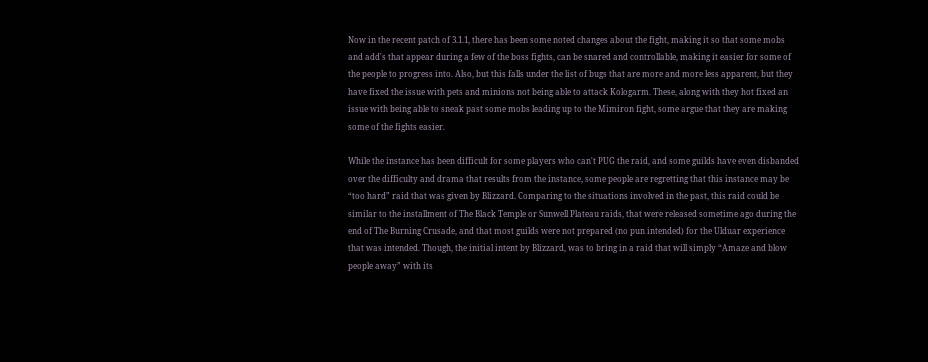Now in the recent patch of 3.1.1, there has been some noted changes about the fight, making it so that some mobs and add's that appear during a few of the boss fights, can be snared and controllable, making it easier for some of the people to progress into. Also, but this falls under the list of bugs that are more and more less apparent, but they have fixed the issue with pets and minions not being able to attack Kologarm. These, along with they hot fixed an issue with being able to sneak past some mobs leading up to the Mimiron fight, some argue that they are making some of the fights easier.

While the instance has been difficult for some players who can't PUG the raid, and some guilds have even disbanded over the difficulty and drama that results from the instance, some people are regretting that this instance may be “too hard” raid that was given by Blizzard. Comparing to the situations involved in the past, this raid could be similar to the installment of The Black Temple or Sunwell Plateau raids, that were released sometime ago during the end of The Burning Crusade, and that most guilds were not prepared (no pun intended) for the Ulduar experience that was intended. Though, the initial intent by Blizzard, was to bring in a raid that will simply “Amaze and blow people away” with its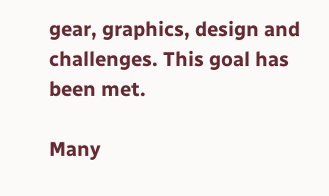gear, graphics, design and challenges. This goal has been met.

Many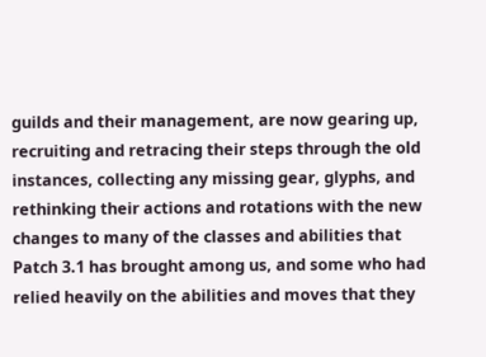guilds and their management, are now gearing up, recruiting and retracing their steps through the old instances, collecting any missing gear, glyphs, and rethinking their actions and rotations with the new changes to many of the classes and abilities that Patch 3.1 has brought among us, and some who had relied heavily on the abilities and moves that they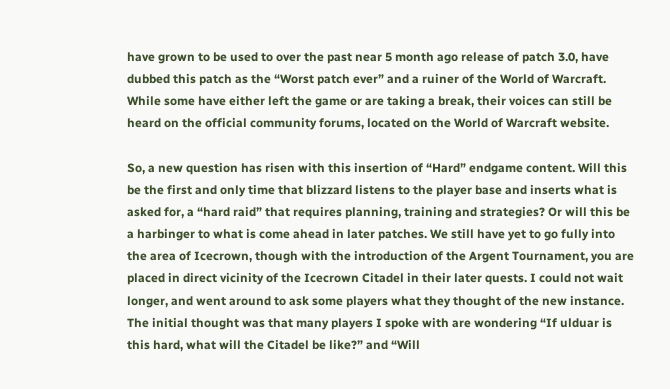have grown to be used to over the past near 5 month ago release of patch 3.0, have dubbed this patch as the “Worst patch ever” and a ruiner of the World of Warcraft. While some have either left the game or are taking a break, their voices can still be heard on the official community forums, located on the World of Warcraft website.

So, a new question has risen with this insertion of “Hard” endgame content. Will this be the first and only time that blizzard listens to the player base and inserts what is asked for, a “hard raid” that requires planning, training and strategies? Or will this be a harbinger to what is come ahead in later patches. We still have yet to go fully into the area of Icecrown, though with the introduction of the Argent Tournament, you are placed in direct vicinity of the Icecrown Citadel in their later quests. I could not wait longer, and went around to ask some players what they thought of the new instance. The initial thought was that many players I spoke with are wondering “If ulduar is this hard, what will the Citadel be like?” and “Will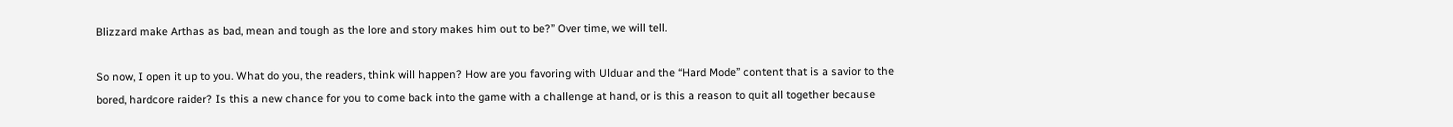Blizzard make Arthas as bad, mean and tough as the lore and story makes him out to be?” Over time, we will tell.

So now, I open it up to you. What do you, the readers, think will happen? How are you favoring with Ulduar and the “Hard Mode” content that is a savior to the bored, hardcore raider? Is this a new chance for you to come back into the game with a challenge at hand, or is this a reason to quit all together because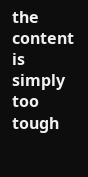the content is simply too tough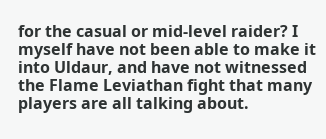for the casual or mid-level raider? I myself have not been able to make it into Uldaur, and have not witnessed the Flame Leviathan fight that many players are all talking about.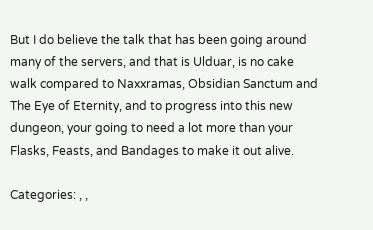But I do believe the talk that has been going around many of the servers, and that is Ulduar, is no cake walk compared to Naxxramas, Obsidian Sanctum and The Eye of Eternity, and to progress into this new dungeon, your going to need a lot more than your Flasks, Feasts, and Bandages to make it out alive.

Categories: , ,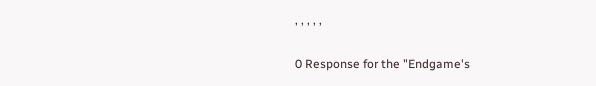, , , , ,

0 Response for the "Endgame's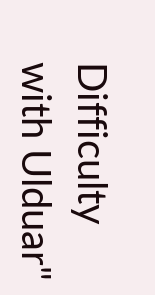Difficulty with Ulduar"